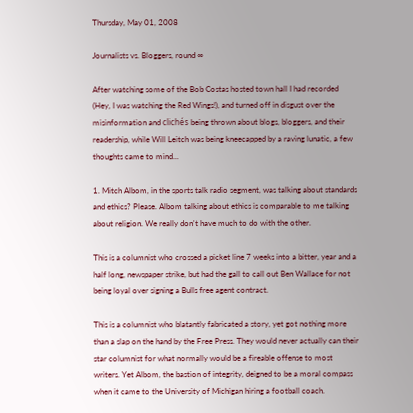Thursday, May 01, 2008

Journalists vs. Bloggers, round ∞

After watching some of the Bob Costas hosted town hall I had recorded (Hey, I was watching the Red Wings!), and turned off in disgust over the misinformation and clichés being thrown about blogs, bloggers, and their readership, while Will Leitch was being kneecapped by a raving lunatic, a few thoughts came to mind...

1. Mitch Albom, in the sports talk radio segment, was talking about standards and ethics? Please. Albom talking about ethics is comparable to me talking about religion. We really don't have much to do with the other.

This is a columnist who crossed a picket line 7 weeks into a bitter, year and a half long, newspaper strike, but had the gall to call out Ben Wallace for not being loyal over signing a Bulls free agent contract.

This is a columnist who blatantly fabricated a story, yet got nothing more than a slap on the hand by the Free Press. They would never actually can their star columnist for what normally would be a fireable offense to most writers. Yet Albom, the bastion of integrity, deigned to be a moral compass when it came to the University of Michigan hiring a football coach.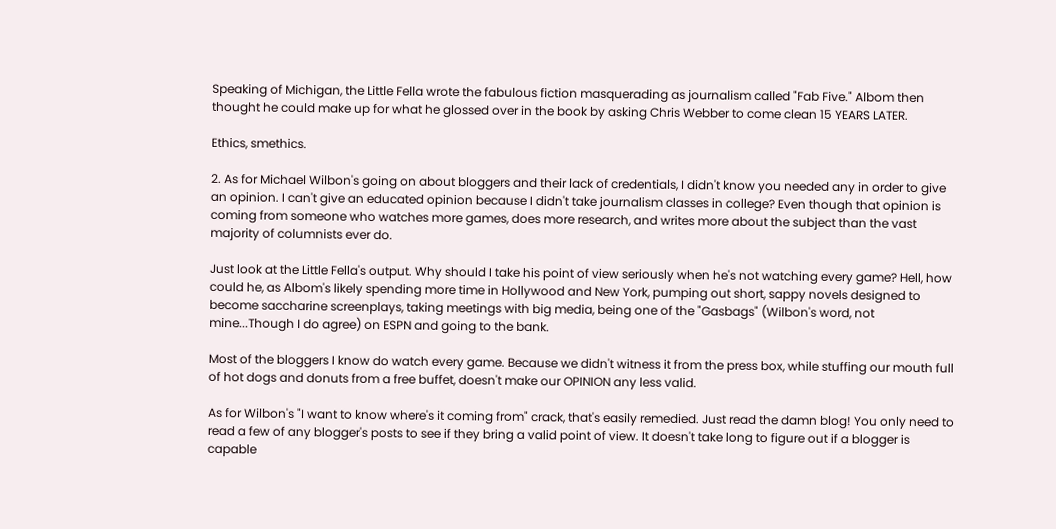Speaking of Michigan, the Little Fella wrote the fabulous fiction masquerading as journalism called "Fab Five." Albom then thought he could make up for what he glossed over in the book by asking Chris Webber to come clean 15 YEARS LATER.

Ethics, smethics.

2. As for Michael Wilbon's going on about bloggers and their lack of credentials, I didn't know you needed any in order to give an opinion. I can't give an educated opinion because I didn't take journalism classes in college? Even though that opinion is coming from someone who watches more games, does more research, and writes more about the subject than the vast majority of columnists ever do.

Just look at the Little Fella's output. Why should I take his point of view seriously when he's not watching every game? Hell, how could he, as Albom's likely spending more time in Hollywood and New York, pumping out short, sappy novels designed to become saccharine screenplays, taking meetings with big media, being one of the "Gasbags" (Wilbon's word, not mine...Though I do agree) on ESPN and going to the bank.

Most of the bloggers I know do watch every game. Because we didn't witness it from the press box, while stuffing our mouth full of hot dogs and donuts from a free buffet, doesn't make our OPINION any less valid.

As for Wilbon's "I want to know where's it coming from" crack, that's easily remedied. Just read the damn blog! You only need to read a few of any blogger's posts to see if they bring a valid point of view. It doesn't take long to figure out if a blogger is capable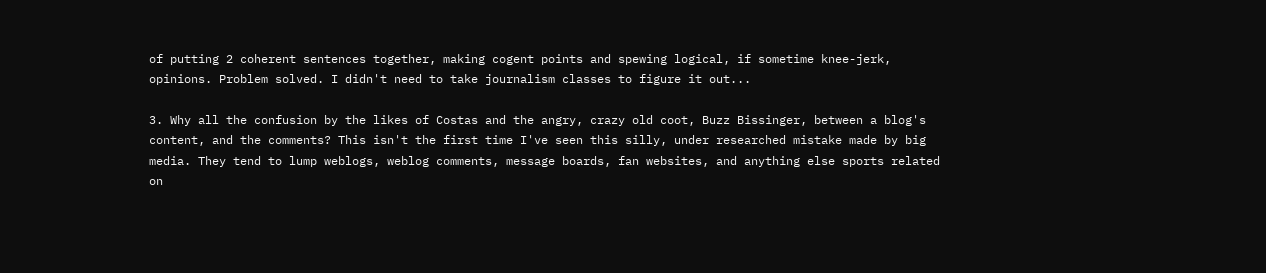of putting 2 coherent sentences together, making cogent points and spewing logical, if sometime knee-jerk, opinions. Problem solved. I didn't need to take journalism classes to figure it out...

3. Why all the confusion by the likes of Costas and the angry, crazy old coot, Buzz Bissinger, between a blog's content, and the comments? This isn't the first time I've seen this silly, under researched mistake made by big media. They tend to lump weblogs, weblog comments, message boards, fan websites, and anything else sports related on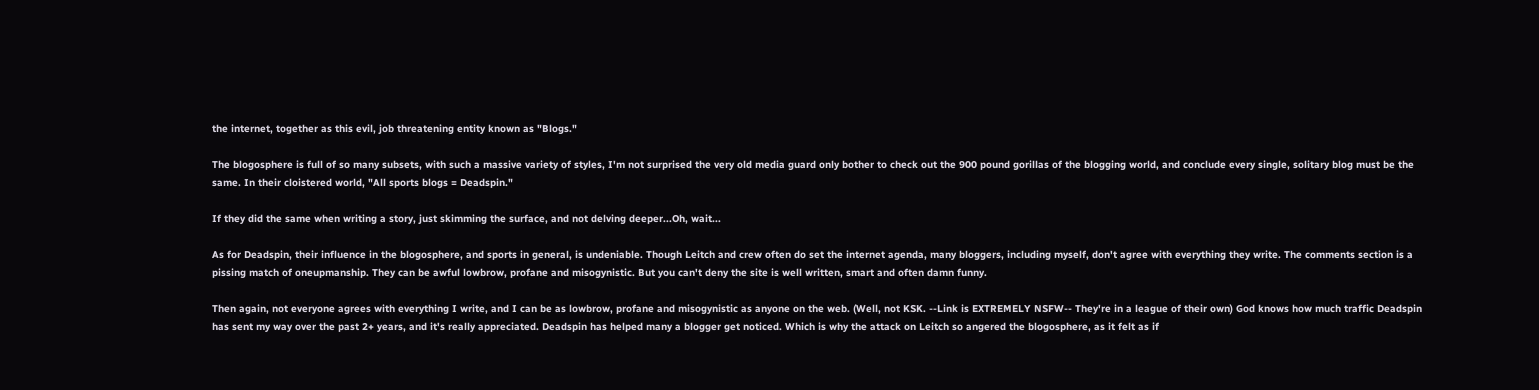the internet, together as this evil, job threatening entity known as "Blogs."

The blogosphere is full of so many subsets, with such a massive variety of styles, I'm not surprised the very old media guard only bother to check out the 900 pound gorillas of the blogging world, and conclude every single, solitary blog must be the same. In their cloistered world, "All sports blogs = Deadspin."

If they did the same when writing a story, just skimming the surface, and not delving deeper...Oh, wait...

As for Deadspin, their influence in the blogosphere, and sports in general, is undeniable. Though Leitch and crew often do set the internet agenda, many bloggers, including myself, don't agree with everything they write. The comments section is a pissing match of oneupmanship. They can be awful lowbrow, profane and misogynistic. But you can't deny the site is well written, smart and often damn funny.

Then again, not everyone agrees with everything I write, and I can be as lowbrow, profane and misogynistic as anyone on the web. (Well, not KSK. --Link is EXTREMELY NSFW-- They're in a league of their own) God knows how much traffic Deadspin has sent my way over the past 2+ years, and it's really appreciated. Deadspin has helped many a blogger get noticed. Which is why the attack on Leitch so angered the blogosphere, as it felt as if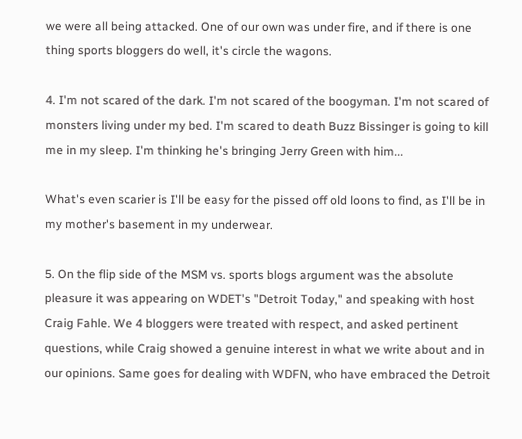we were all being attacked. One of our own was under fire, and if there is one thing sports bloggers do well, it's circle the wagons.

4. I'm not scared of the dark. I'm not scared of the boogyman. I'm not scared of monsters living under my bed. I'm scared to death Buzz Bissinger is going to kill me in my sleep. I'm thinking he's bringing Jerry Green with him...

What's even scarier is I'll be easy for the pissed off old loons to find, as I'll be in my mother's basement in my underwear.

5. On the flip side of the MSM vs. sports blogs argument was the absolute pleasure it was appearing on WDET's "Detroit Today," and speaking with host Craig Fahle. We 4 bloggers were treated with respect, and asked pertinent questions, while Craig showed a genuine interest in what we write about and in our opinions. Same goes for dealing with WDFN, who have embraced the Detroit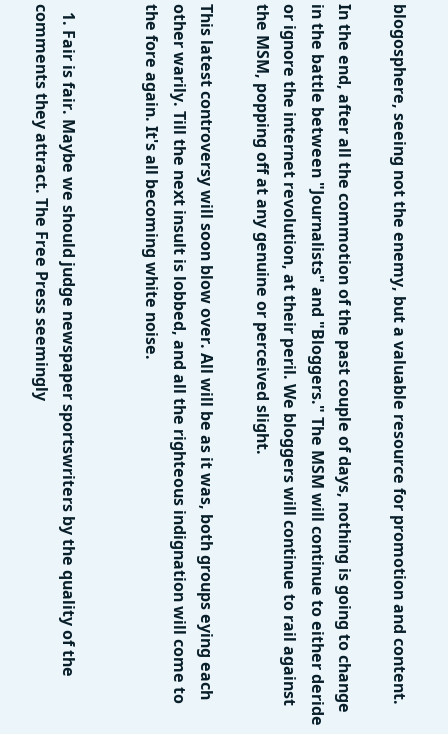blogosphere, seeing not the enemy, but a valuable resource for promotion and content.

In the end, after all the commotion of the past couple of days, nothing is going to change in the battle between "Journalists" and "Bloggers." The MSM will continue to either deride or ignore the internet revolution, at their peril. We bloggers will continue to rail against the MSM, popping off at any genuine or perceived slight.

This latest controversy will soon blow over. All will be as it was, both groups eying each other warily. Till the next insult is lobbed, and all the righteous indignation will come to the fore again. It's all becoming white noise.


  1. Fair is fair. Maybe we should judge newspaper sportswriters by the quality of the comments they attract. The Free Press seemingly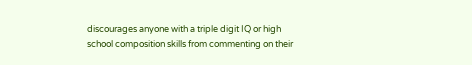discourages anyone with a triple digit IQ or high school composition skills from commenting on their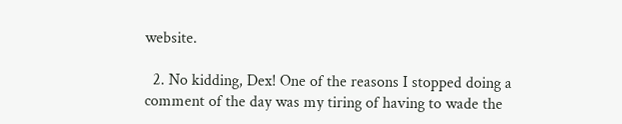website.

  2. No kidding, Dex! One of the reasons I stopped doing a comment of the day was my tiring of having to wade the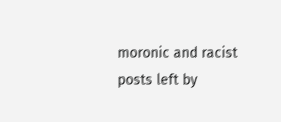moronic and racist posts left by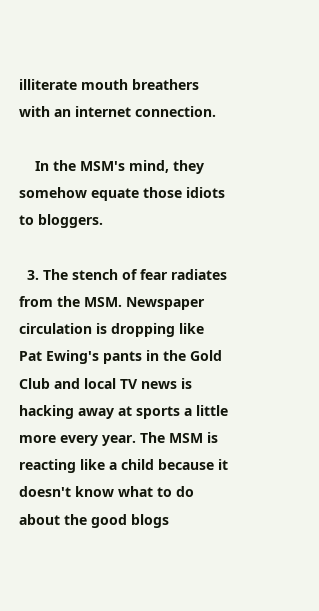illiterate mouth breathers with an internet connection.

    In the MSM's mind, they somehow equate those idiots to bloggers.

  3. The stench of fear radiates from the MSM. Newspaper circulation is dropping like Pat Ewing's pants in the Gold Club and local TV news is hacking away at sports a little more every year. The MSM is reacting like a child because it doesn't know what to do about the good blogs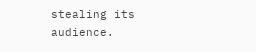stealing its audience.